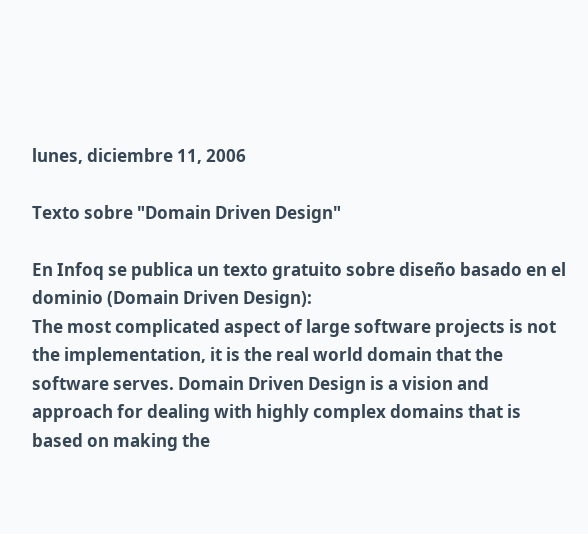lunes, diciembre 11, 2006

Texto sobre "Domain Driven Design"

En Infoq se publica un texto gratuito sobre diseño basado en el dominio (Domain Driven Design):
The most complicated aspect of large software projects is not the implementation, it is the real world domain that the software serves. Domain Driven Design is a vision and approach for dealing with highly complex domains that is based on making the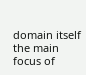domain itself the main focus of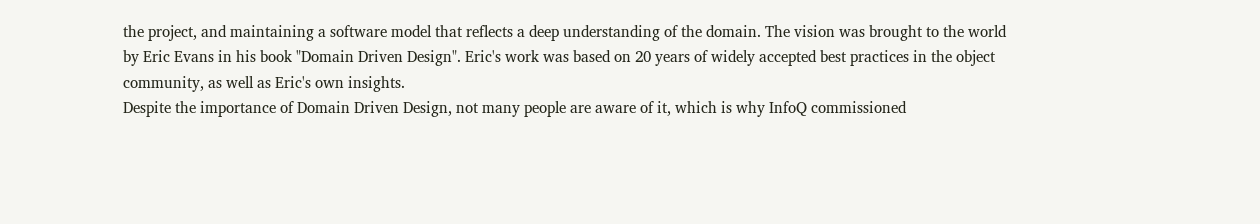the project, and maintaining a software model that reflects a deep understanding of the domain. The vision was brought to the world by Eric Evans in his book "Domain Driven Design". Eric's work was based on 20 years of widely accepted best practices in the object community, as well as Eric's own insights.
Despite the importance of Domain Driven Design, not many people are aware of it, which is why InfoQ commissioned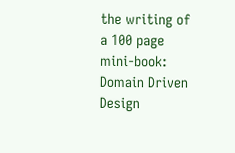the writing of a 100 page mini-book: Domain Driven Design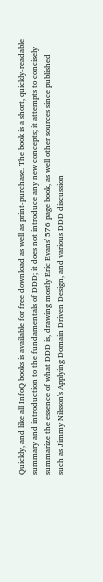Quickly, and like all InfoQ books is available for free download as well as print-purchase. The book is a short, quickly-readable summary and introduction to the fundamentals of DDD; it does not introduce any new concepts; it attempts to concisely summarize the essence of what DDD is, drawing mostly Eric Evans' 576 page book, as well other sources since published such as Jimmy Nilsson's Applying Domain Driven Design, and various DDD discussion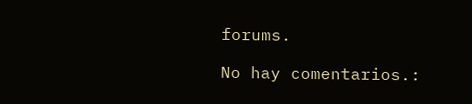forums.

No hay comentarios.: